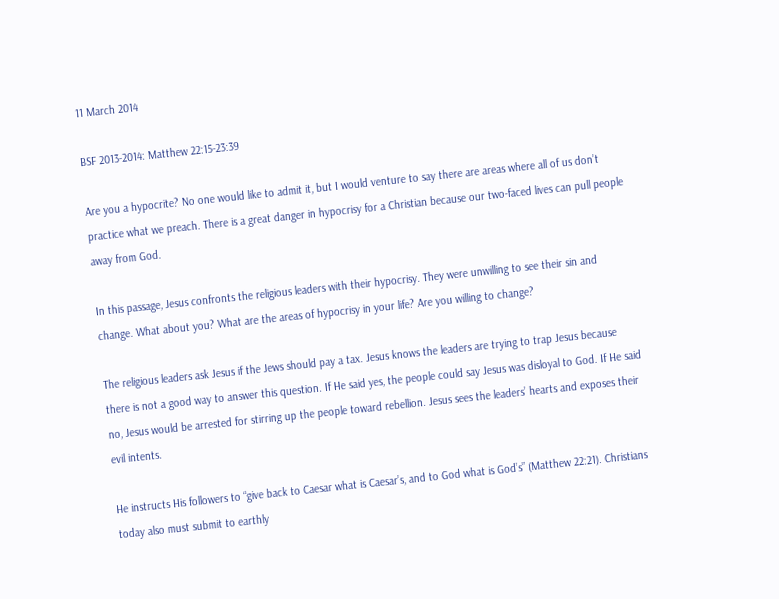11 March 2014

BSF 2013-2014: Matthew 22:15-23:39

Are you a hypocrite? No one would like to admit it, but I would venture to say there are areas where all of us don’t practice what we preach. There is a great danger in hypocrisy for a Christian because our two-faced lives can pull people away from God.

In this passage, Jesus confronts the religious leaders with their hypocrisy. They were unwilling to see their sin and change. What about you? What are the areas of hypocrisy in your life? Are you willing to change?

The religious leaders ask Jesus if the Jews should pay a tax. Jesus knows the leaders are trying to trap Jesus because there is not a good way to answer this question. If He said yes, the people could say Jesus was disloyal to God. If He said no, Jesus would be arrested for stirring up the people toward rebellion. Jesus sees the leaders’ hearts and exposes their evil intents.

He instructs His followers to “give back to Caesar what is Caesar’s, and to God what is God’s” (Matthew 22:21). Christians today also must submit to earthly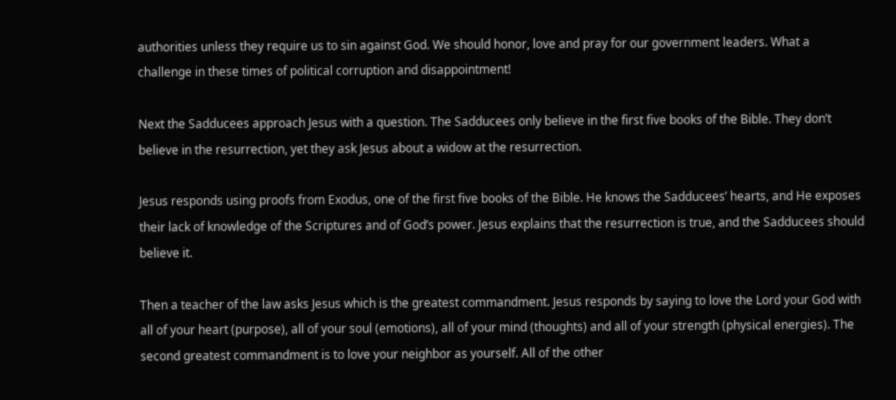authorities unless they require us to sin against God. We should honor, love and pray for our government leaders. What a challenge in these times of political corruption and disappointment!

Next the Sadducees approach Jesus with a question. The Sadducees only believe in the first five books of the Bible. They don’t believe in the resurrection, yet they ask Jesus about a widow at the resurrection.

Jesus responds using proofs from Exodus, one of the first five books of the Bible. He knows the Sadducees’ hearts, and He exposes their lack of knowledge of the Scriptures and of God’s power. Jesus explains that the resurrection is true, and the Sadducees should believe it.

Then a teacher of the law asks Jesus which is the greatest commandment. Jesus responds by saying to love the Lord your God with all of your heart (purpose), all of your soul (emotions), all of your mind (thoughts) and all of your strength (physical energies). The second greatest commandment is to love your neighbor as yourself. All of the other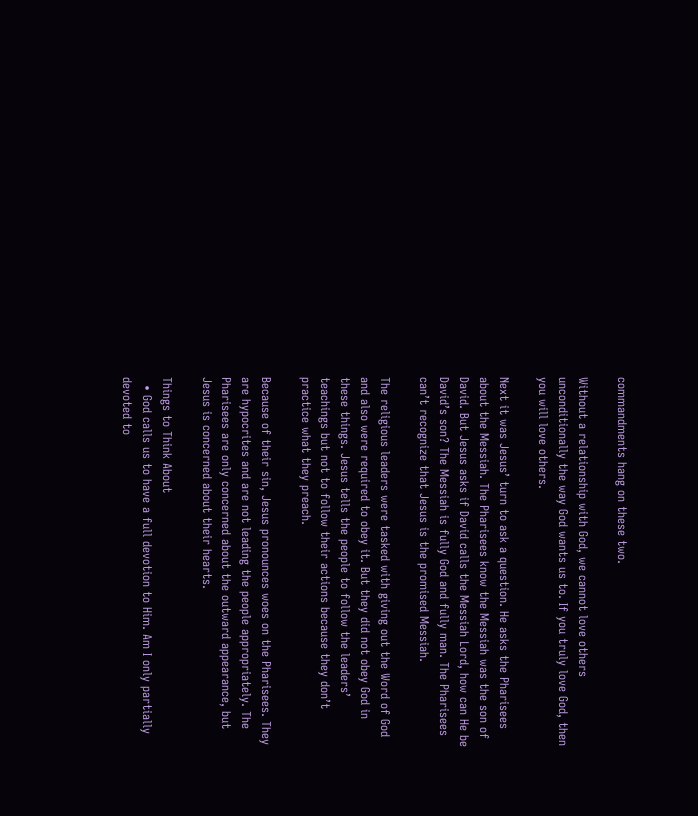commandments hang on these two.

Without a relationship with God, we cannot love others unconditionally the way God wants us to. If you truly love God, then you will love others.

Next it was Jesus’ turn to ask a question. He asks the Pharisees about the Messiah. The Pharisees know the Messiah was the son of David. But Jesus asks if David calls the Messiah Lord, how can He be David’s son? The Messiah is fully God and fully man. The Pharisees can’t recognize that Jesus is the promised Messiah.

The religious leaders were tasked with giving out the Word of God and also were required to obey it. But they did not obey God in these things. Jesus tells the people to follow the leaders’ teachings but not to follow their actions because they don’t practice what they preach.

Because of their sin, Jesus pronounces woes on the Pharisees. They are hypocrites and are not leading the people appropriately. The Pharisees are only concerned about the outward appearance, but Jesus is concerned about their hearts.

Things to Think About
  • God calls us to have a full devotion to Him. Am I only partially devoted to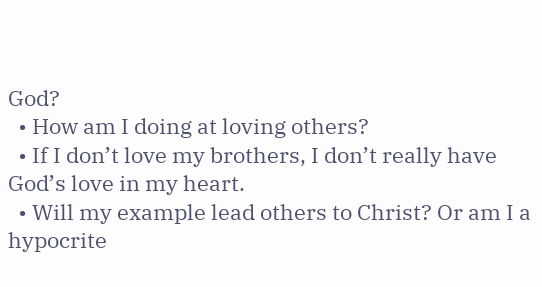God?
  • How am I doing at loving others?
  • If I don’t love my brothers, I don’t really have God’s love in my heart.
  • Will my example lead others to Christ? Or am I a hypocrite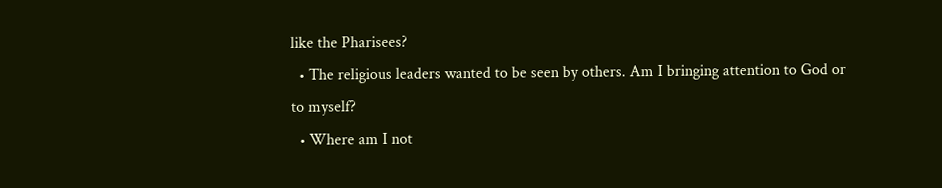like the Pharisees?
  • The religious leaders wanted to be seen by others. Am I bringing attention to God or to myself?
  • Where am I not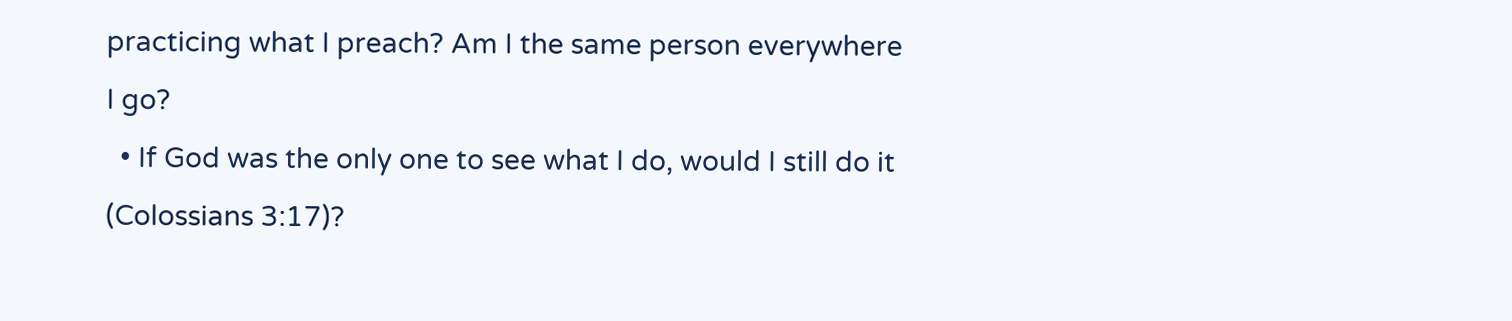practicing what I preach? Am I the same person everywhere I go?
  • If God was the only one to see what I do, would I still do it (Colossians 3:17)?